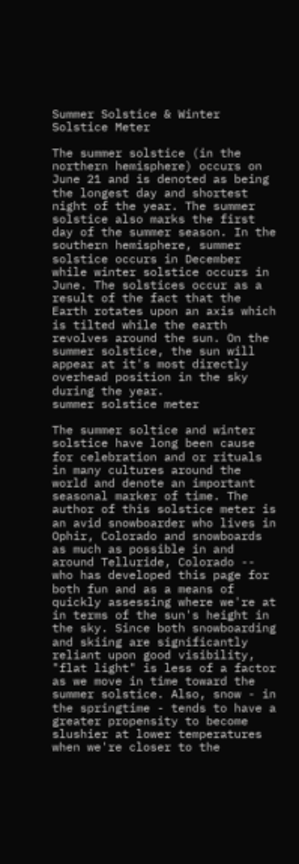Summer Solstice & Winter Solstice Meter

The summer solstice (in the northern hemisphere) occurs on June 21 and is denoted as being the longest day and shortest night of the year. The summer solstice also marks the first day of the summer season. In the southern hemisphere, summer solstice occurs in December while winter solstice occurs in June. The solstices occur as a result of the fact that the Earth rotates upon an axis which is tilted while the earth revolves around the sun. On the summer solstice, the sun will appear at it's most directly overhead position in the sky during the year.
summer solstice meter

The summer soltice and winter solstice have long been cause for celebration and or rituals in many cultures around the world and denote an important seasonal marker of time. The author of this solstice meter is an avid snowboarder who lives in Ophir, Colorado and snowboards as much as possible in and around Telluride, Colorado -- who has developed this page for both fun and as a means of quickly assessing where we're at in terms of the sun's height in the sky. Since both snowboarding and skiing are significantly reliant upon good visibility, "flat light" is less of a factor as we move in time toward the summer solstice. Also, snow - in the springtime - tends to have a greater propensity to become slushier at lower temperatures when we're closer to the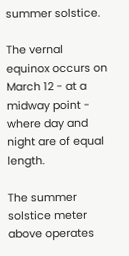summer solstice.

The vernal equinox occurs on March 12 - at a midway point - where day and night are of equal length.

The summer solstice meter above operates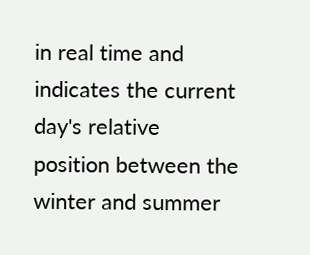in real time and indicates the current day's relative position between the winter and summer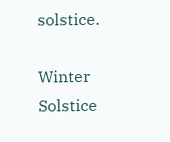solstice.

Winter Solstice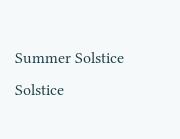Summer Solstice Solstice